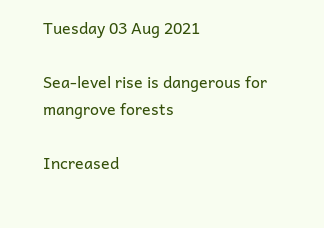Tuesday 03 Aug 2021

Sea-level rise is dangerous for mangrove forests

Increased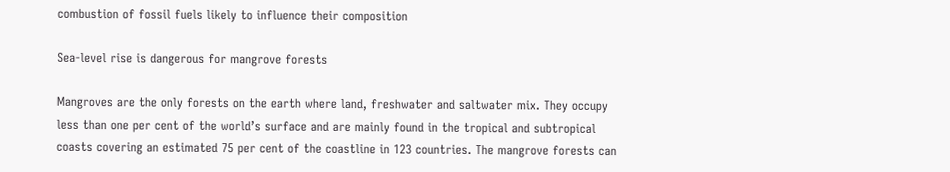combustion of fossil fuels likely to influence their composition

Sea-level rise is dangerous for mangrove forests

Mangroves are the only forests on the earth where land, freshwater and saltwater mix. They occupy less than one per cent of the world’s surface and are mainly found in the tropical and subtropical coasts covering an estimated 75 per cent of the coastline in 123 countries. The mangrove forests can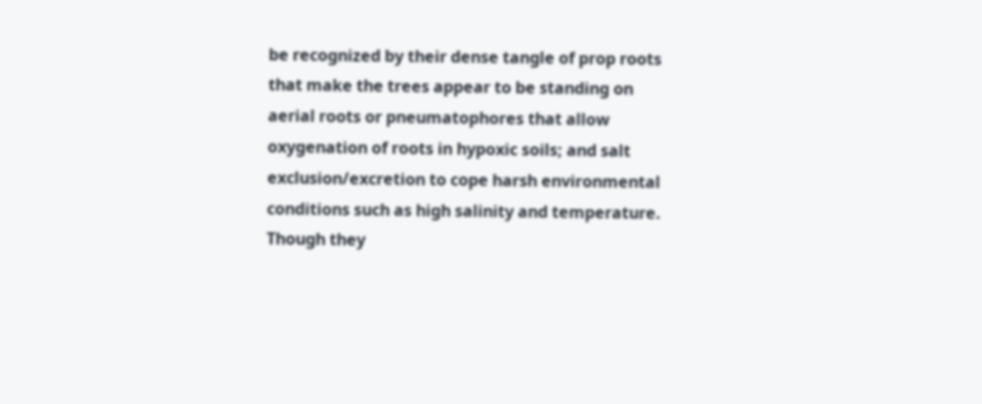be recognized by their dense tangle of prop roots that make the trees appear to be standing on aerial roots or pneumatophores that allow oxygenation of roots in hypoxic soils; and salt exclusion/excretion to cope harsh environmental conditions such as high salinity and temperature. Though they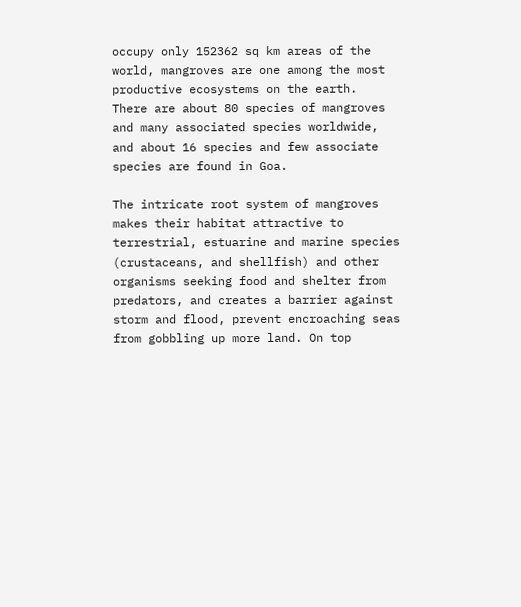occupy only 152362 sq km areas of the world, mangroves are one among the most productive ecosystems on the earth.  There are about 80 species of mangroves and many associated species worldwide, and about 16 species and few associate species are found in Goa.

The intricate root system of mangroves makes their habitat attractive to terrestrial, estuarine and marine species (crustaceans, and shellfish) and other organisms seeking food and shelter from predators, and creates a barrier against storm and flood, prevent encroaching seas from gobbling up more land. On top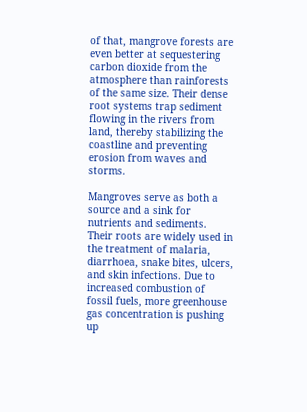of that, mangrove forests are even better at sequestering carbon dioxide from the atmosphere than rainforests of the same size. Their dense root systems trap sediment flowing in the rivers from land, thereby stabilizing the coastline and preventing erosion from waves and storms.

Mangroves serve as both a source and a sink for nutrients and sediments. Their roots are widely used in the treatment of malaria, diarrhoea, snake bites, ulcers, and skin infections. Due to increased combustion of fossil fuels, more greenhouse gas concentration is pushing up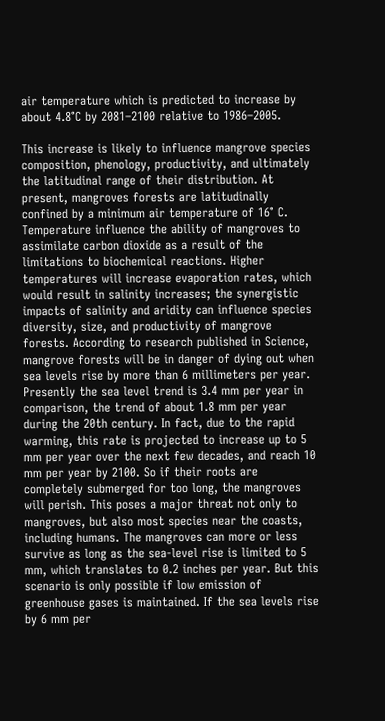air temperature which is predicted to increase by about 4.8°C by 2081–2100 relative to 1986–2005.

This increase is likely to influence mangrove species composition, phenology, productivity, and ultimately the latitudinal range of their distribution. At present, mangroves forests are latitudinally confined by a minimum air temperature of 16° C. Temperature influence the ability of mangroves to assimilate carbon dioxide as a result of the limitations to biochemical reactions. Higher temperatures will increase evaporation rates, which would result in salinity increases; the synergistic impacts of salinity and aridity can influence species diversity, size, and productivity of mangrove forests. According to research published in Science, mangrove forests will be in danger of dying out when sea levels rise by more than 6 millimeters per year. Presently the sea level trend is 3.4 mm per year in comparison, the trend of about 1.8 mm per year during the 20th century. In fact, due to the rapid warming, this rate is projected to increase up to 5 mm per year over the next few decades, and reach 10 mm per year by 2100. So if their roots are completely submerged for too long, the mangroves will perish. This poses a major threat not only to mangroves, but also most species near the coasts, including humans. The mangroves can more or less survive as long as the sea-level rise is limited to 5 mm, which translates to 0.2 inches per year. But this scenario is only possible if low emission of greenhouse gases is maintained. If the sea levels rise by 6 mm per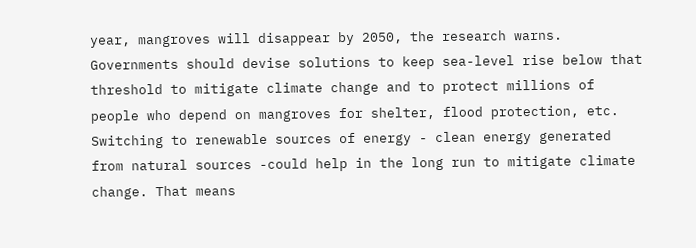year, mangroves will disappear by 2050, the research warns. Governments should devise solutions to keep sea-level rise below that threshold to mitigate climate change and to protect millions of people who depend on mangroves for shelter, flood protection, etc. Switching to renewable sources of energy - clean energy generated from natural sources -could help in the long run to mitigate climate change. That means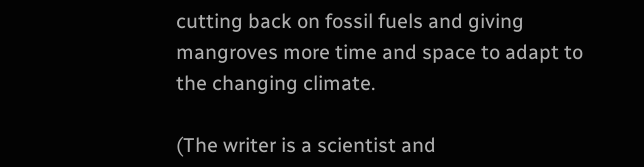cutting back on fossil fuels and giving mangroves more time and space to adapt to the changing climate.

(The writer is a scientist and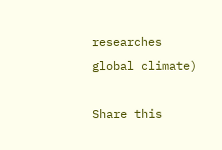researches global climate)

Share this